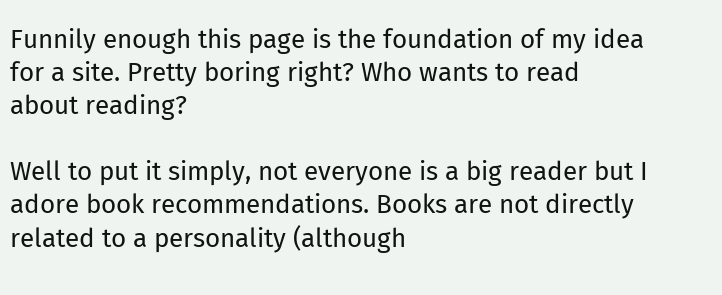Funnily enough this page is the foundation of my idea for a site. Pretty boring right? Who wants to read about reading?

Well to put it simply, not everyone is a big reader but I adore book recommendations. Books are not directly related to a personality (although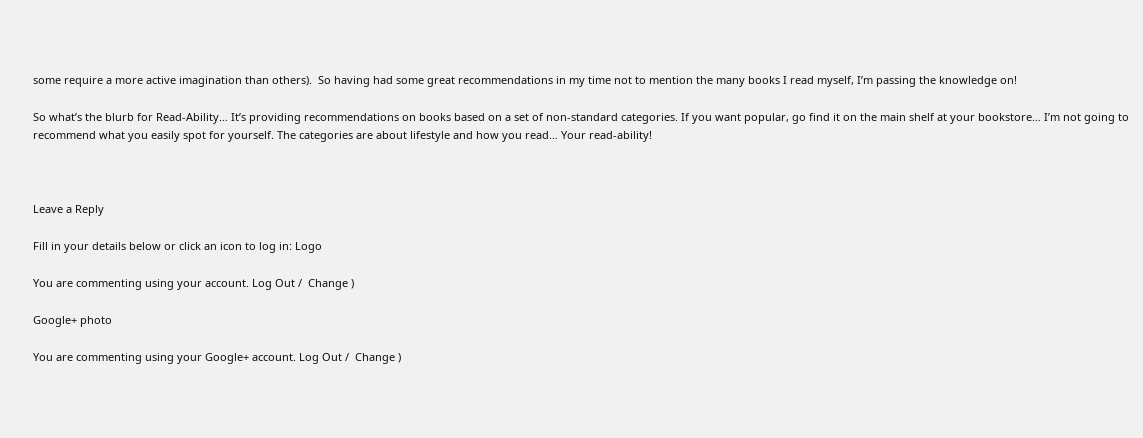some require a more active imagination than others).  So having had some great recommendations in my time not to mention the many books I read myself, I’m passing the knowledge on!

So what’s the blurb for Read-Ability… It’s providing recommendations on books based on a set of non-standard categories. If you want popular, go find it on the main shelf at your bookstore… I’m not going to recommend what you easily spot for yourself. The categories are about lifestyle and how you read… Your read-ability!



Leave a Reply

Fill in your details below or click an icon to log in: Logo

You are commenting using your account. Log Out /  Change )

Google+ photo

You are commenting using your Google+ account. Log Out /  Change )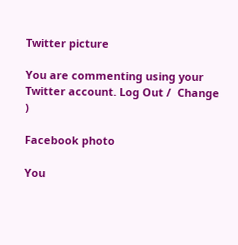Twitter picture

You are commenting using your Twitter account. Log Out /  Change )

Facebook photo

You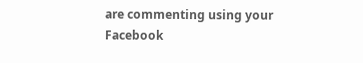are commenting using your Facebook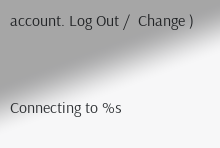account. Log Out /  Change )


Connecting to %s